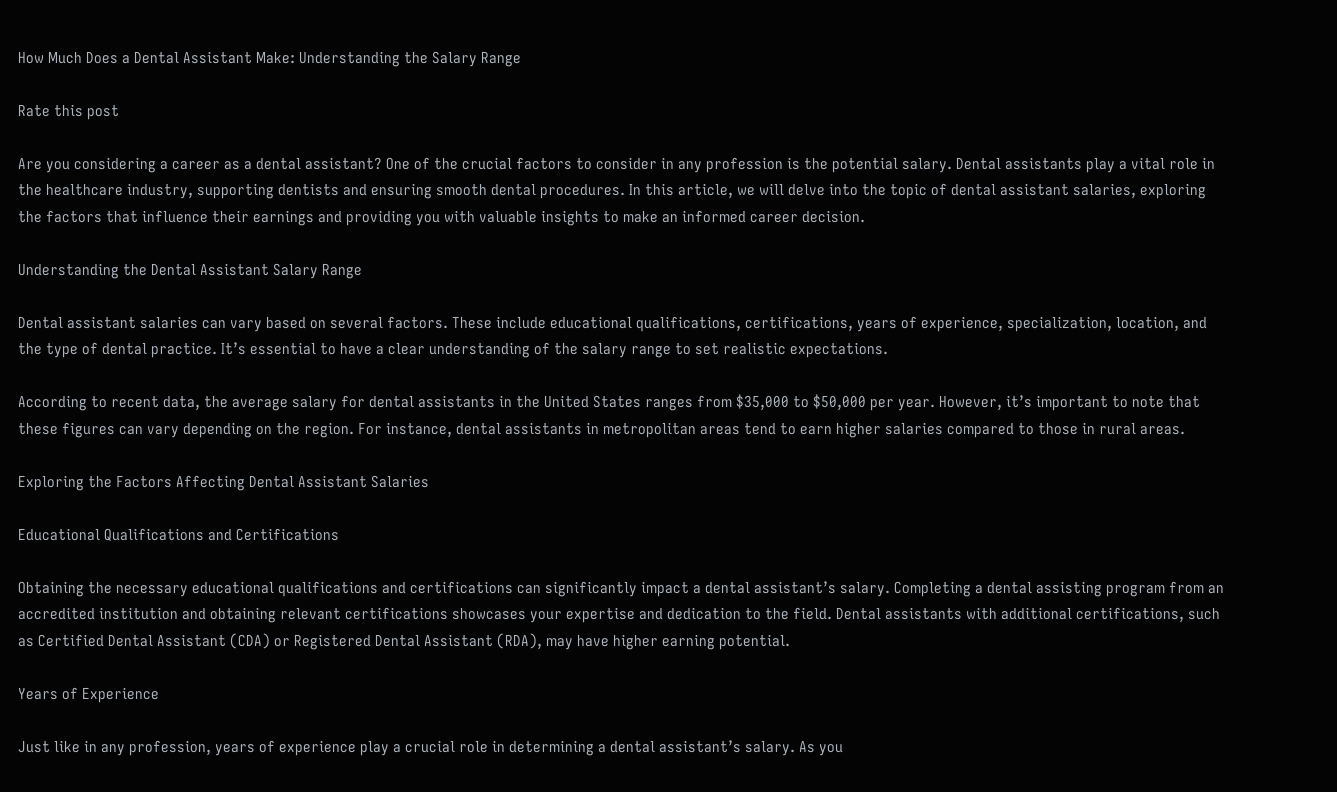How Much Does a Dental Assistant Make: Understanding the Salary Range

Rate this post

Are you considering a career as a dental assistant? One of the crucial factors to consider in any profession is the potential salary. Dental assistants play a vital role in the healthcare industry, supporting dentists and ensuring smooth dental procedures. In this article, we will delve into the topic of dental assistant salaries, exploring the factors that influence their earnings and providing you with valuable insights to make an informed career decision.

Understanding the Dental Assistant Salary Range

Dental assistant salaries can vary based on several factors. These include educational qualifications, certifications, years of experience, specialization, location, and the type of dental practice. It’s essential to have a clear understanding of the salary range to set realistic expectations.

According to recent data, the average salary for dental assistants in the United States ranges from $35,000 to $50,000 per year. However, it’s important to note that these figures can vary depending on the region. For instance, dental assistants in metropolitan areas tend to earn higher salaries compared to those in rural areas.

Exploring the Factors Affecting Dental Assistant Salaries

Educational Qualifications and Certifications

Obtaining the necessary educational qualifications and certifications can significantly impact a dental assistant’s salary. Completing a dental assisting program from an accredited institution and obtaining relevant certifications showcases your expertise and dedication to the field. Dental assistants with additional certifications, such as Certified Dental Assistant (CDA) or Registered Dental Assistant (RDA), may have higher earning potential.

Years of Experience

Just like in any profession, years of experience play a crucial role in determining a dental assistant’s salary. As you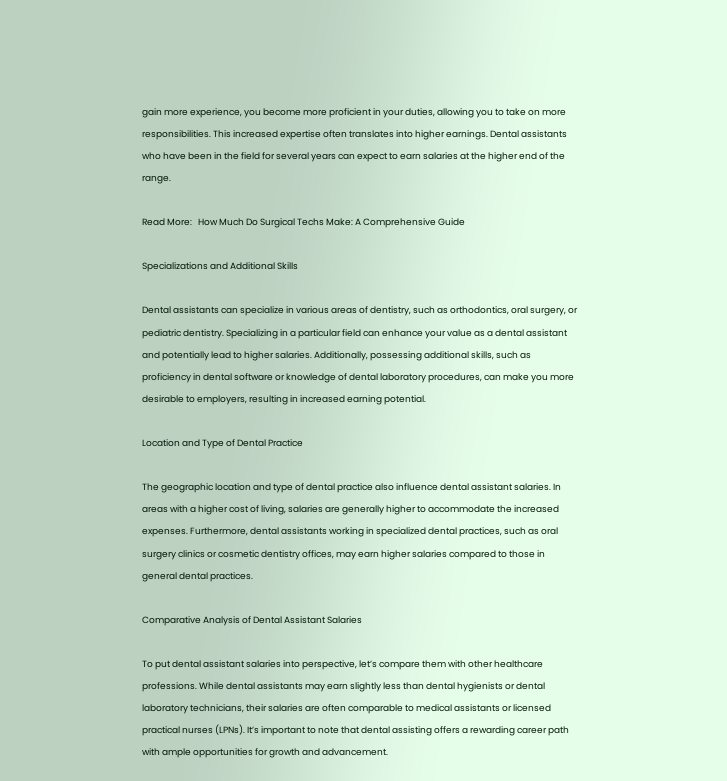gain more experience, you become more proficient in your duties, allowing you to take on more responsibilities. This increased expertise often translates into higher earnings. Dental assistants who have been in the field for several years can expect to earn salaries at the higher end of the range.

Read More:   How Much Do Surgical Techs Make: A Comprehensive Guide

Specializations and Additional Skills

Dental assistants can specialize in various areas of dentistry, such as orthodontics, oral surgery, or pediatric dentistry. Specializing in a particular field can enhance your value as a dental assistant and potentially lead to higher salaries. Additionally, possessing additional skills, such as proficiency in dental software or knowledge of dental laboratory procedures, can make you more desirable to employers, resulting in increased earning potential.

Location and Type of Dental Practice

The geographic location and type of dental practice also influence dental assistant salaries. In areas with a higher cost of living, salaries are generally higher to accommodate the increased expenses. Furthermore, dental assistants working in specialized dental practices, such as oral surgery clinics or cosmetic dentistry offices, may earn higher salaries compared to those in general dental practices.

Comparative Analysis of Dental Assistant Salaries

To put dental assistant salaries into perspective, let’s compare them with other healthcare professions. While dental assistants may earn slightly less than dental hygienists or dental laboratory technicians, their salaries are often comparable to medical assistants or licensed practical nurses (LPNs). It’s important to note that dental assisting offers a rewarding career path with ample opportunities for growth and advancement.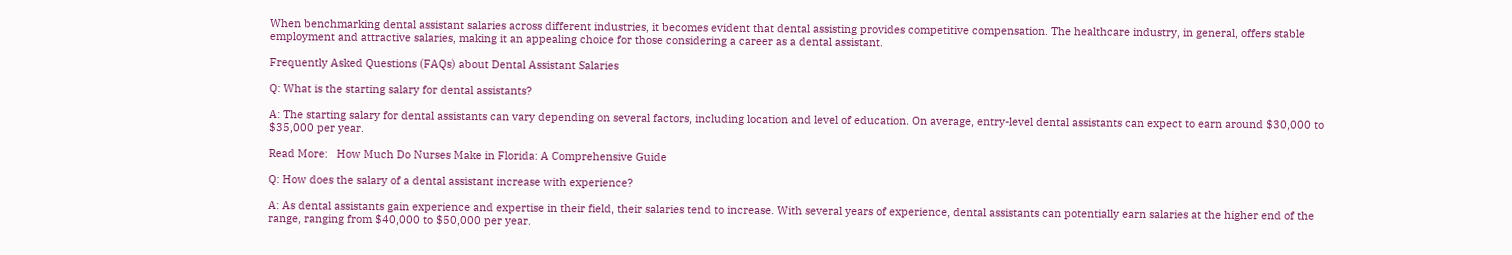When benchmarking dental assistant salaries across different industries, it becomes evident that dental assisting provides competitive compensation. The healthcare industry, in general, offers stable employment and attractive salaries, making it an appealing choice for those considering a career as a dental assistant.

Frequently Asked Questions (FAQs) about Dental Assistant Salaries

Q: What is the starting salary for dental assistants?

A: The starting salary for dental assistants can vary depending on several factors, including location and level of education. On average, entry-level dental assistants can expect to earn around $30,000 to $35,000 per year.

Read More:   How Much Do Nurses Make in Florida: A Comprehensive Guide

Q: How does the salary of a dental assistant increase with experience?

A: As dental assistants gain experience and expertise in their field, their salaries tend to increase. With several years of experience, dental assistants can potentially earn salaries at the higher end of the range, ranging from $40,000 to $50,000 per year.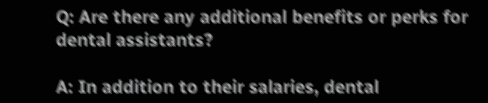Q: Are there any additional benefits or perks for dental assistants?

A: In addition to their salaries, dental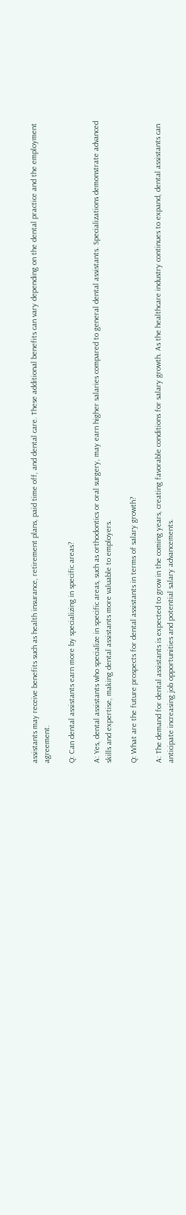assistants may receive benefits such as health insurance, retirement plans, paid time off, and dental care. These additional benefits can vary depending on the dental practice and the employment agreement.

Q: Can dental assistants earn more by specializing in specific areas?

A: Yes, dental assistants who specialize in specific areas, such as orthodontics or oral surgery, may earn higher salaries compared to general dental assistants. Specializations demonstrate advanced skills and expertise, making dental assistants more valuable to employers.

Q: What are the future prospects for dental assistants in terms of salary growth?

A: The demand for dental assistants is expected to grow in the coming years, creating favorable conditions for salary growth. As the healthcare industry continues to expand, dental assistants can anticipate increasing job opportunities and potential salary advancements.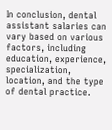In conclusion, dental assistant salaries can vary based on various factors, including education, experience, specialization, location, and the type of dental practice.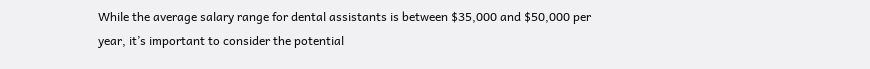While the average salary range for dental assistants is between $35,000 and $50,000 per year, it’s important to consider the potential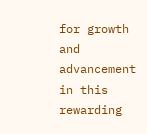for growth and advancement in this rewarding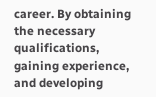career. By obtaining the necessary qualifications, gaining experience, and developing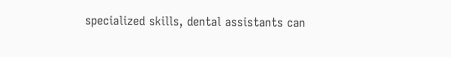specialized skills, dental assistants can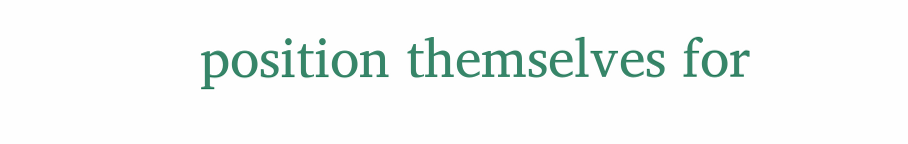position themselves for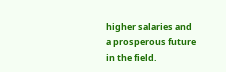higher salaries and a prosperous future in the field.